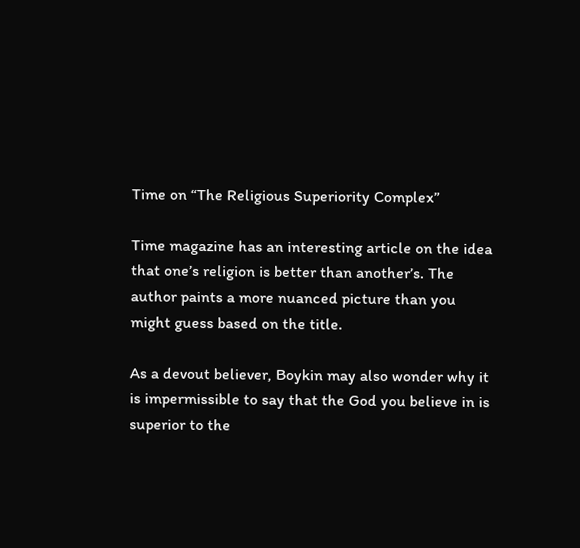Time on “The Religious Superiority Complex”

Time magazine has an interesting article on the idea that one’s religion is better than another’s. The author paints a more nuanced picture than you might guess based on the title.

As a devout believer, Boykin may also wonder why it is impermissible to say that the God you believe in is superior to the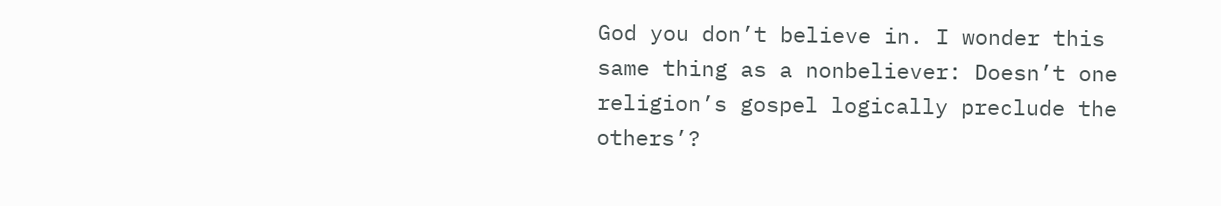God you don’t believe in. I wonder this same thing as a nonbeliever: Doesn’t one religion’s gospel logically preclude the others’?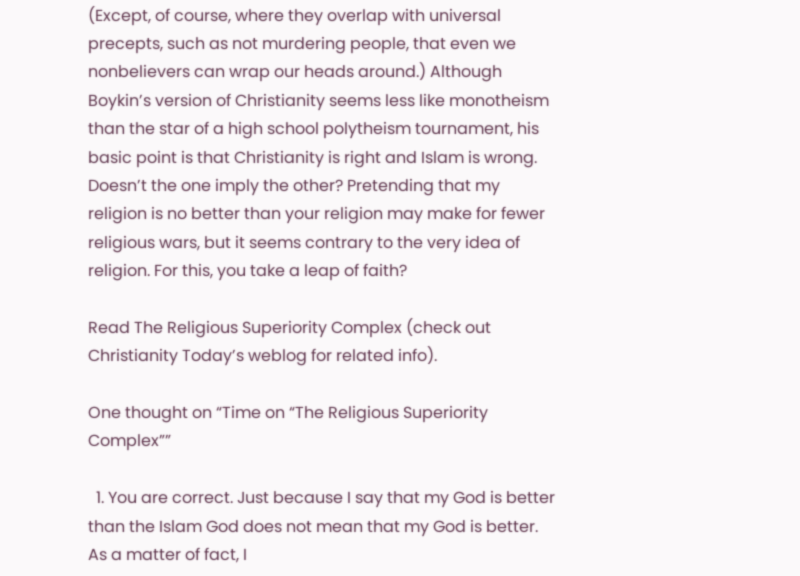(Except, of course, where they overlap with universal precepts, such as not murdering people, that even we nonbelievers can wrap our heads around.) Although Boykin’s version of Christianity seems less like monotheism than the star of a high school polytheism tournament, his basic point is that Christianity is right and Islam is wrong. Doesn’t the one imply the other? Pretending that my religion is no better than your religion may make for fewer religious wars, but it seems contrary to the very idea of religion. For this, you take a leap of faith?

Read The Religious Superiority Complex (check out Christianity Today’s weblog for related info).

One thought on “Time on “The Religious Superiority Complex””

  1. You are correct. Just because I say that my God is better than the Islam God does not mean that my God is better. As a matter of fact, I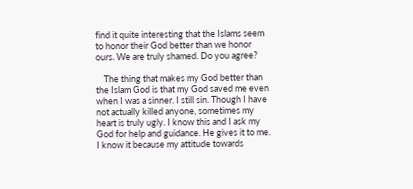find it quite interesting that the Islams seem to honor their God better than we honor ours. We are truly shamed. Do you agree?

    The thing that makes my God better than the Islam God is that my God saved me even when I was a sinner. I still sin. Though I have not actually killed anyone, sometimes my heart is truly ugly. I know this and I ask my God for help and guidance. He gives it to me. I know it because my attitude towards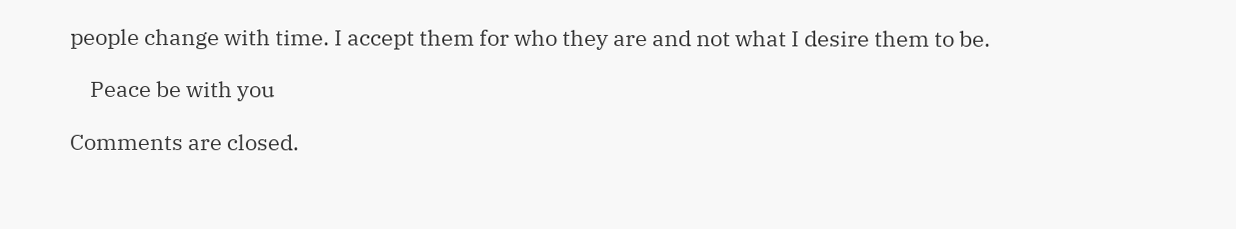people change with time. I accept them for who they are and not what I desire them to be.

    Peace be with you

Comments are closed.